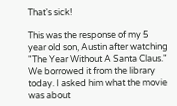That's sick!

This was the response of my 5 year old son, Austin after watching "The Year Without A Santa Claus." We borrowed it from the library today. I asked him what the movie was about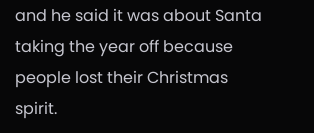and he said it was about Santa taking the year off because people lost their Christmas spirit.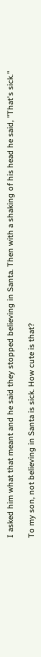I asked him what that meant and he said they stopped believing in Santa. Then with a shaking of his head he said, "That's sick."

To my son, not believing in Santa is sick. How cute is that?